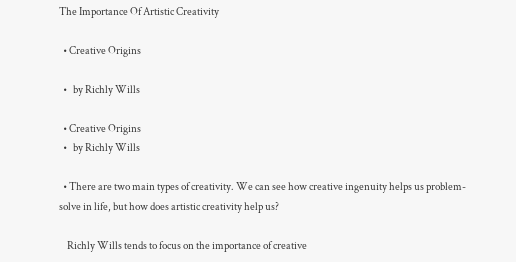The Importance Of Artistic Creativity

  • Creative Origins

  •   by Richly Wills

  • Creative Origins
  •   by Richly Wills

  • There are two main types of creativity. We can see how creative ingenuity helps us problem-solve in life, but how does artistic creativity help us?

    Richly Wills tends to focus on the importance of creative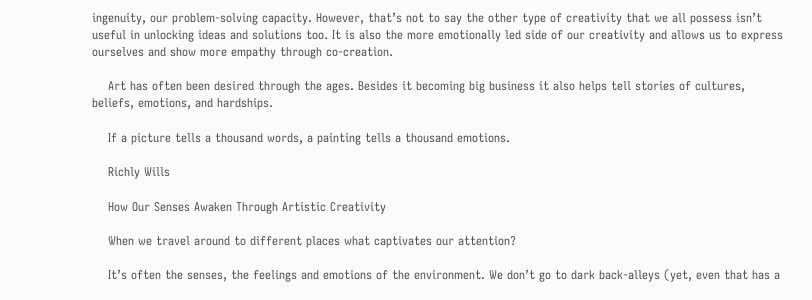ingenuity, our problem-solving capacity. However, that’s not to say the other type of creativity that we all possess isn’t useful in unlocking ideas and solutions too. It is also the more emotionally led side of our creativity and allows us to express ourselves and show more empathy through co-creation.

    Art has often been desired through the ages. Besides it becoming big business it also helps tell stories of cultures, beliefs, emotions, and hardships.

    If a picture tells a thousand words, a painting tells a thousand emotions.

    Richly Wills

    How Our Senses Awaken Through Artistic Creativity

    When we travel around to different places what captivates our attention?

    It’s often the senses, the feelings and emotions of the environment. We don’t go to dark back-alleys (yet, even that has a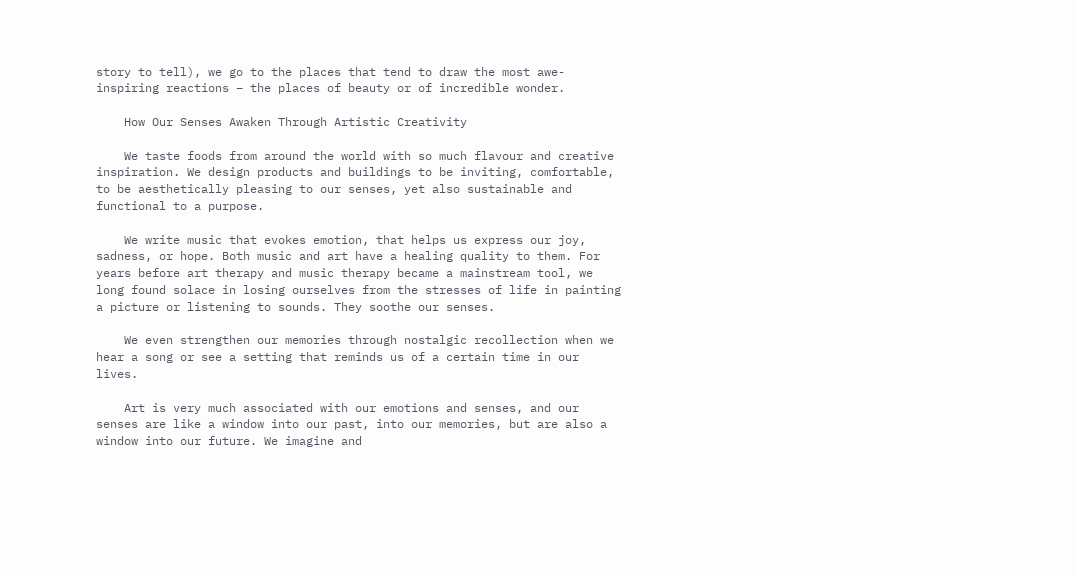story to tell), we go to the places that tend to draw the most awe-inspiring reactions – the places of beauty or of incredible wonder.

    How Our Senses Awaken Through Artistic Creativity

    We taste foods from around the world with so much flavour and creative inspiration. We design products and buildings to be inviting, comfortable, to be aesthetically pleasing to our senses, yet also sustainable and functional to a purpose.

    We write music that evokes emotion, that helps us express our joy, sadness, or hope. Both music and art have a healing quality to them. For years before art therapy and music therapy became a mainstream tool, we long found solace in losing ourselves from the stresses of life in painting a picture or listening to sounds. They soothe our senses.

    We even strengthen our memories through nostalgic recollection when we hear a song or see a setting that reminds us of a certain time in our lives.

    Art is very much associated with our emotions and senses, and our senses are like a window into our past, into our memories, but are also a window into our future. We imagine and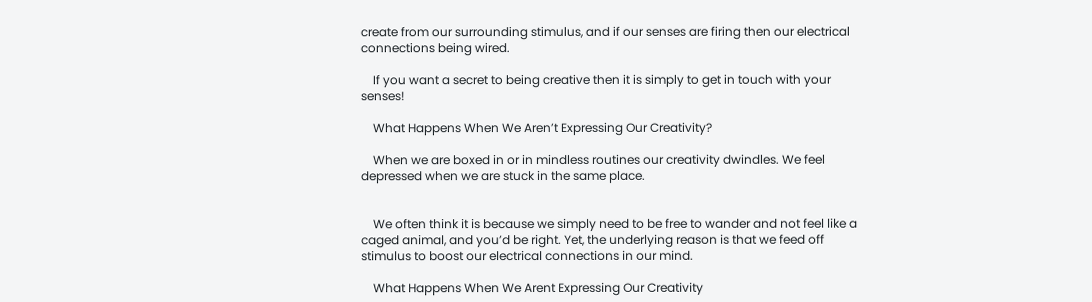create from our surrounding stimulus, and if our senses are firing then our electrical connections being wired.

    If you want a secret to being creative then it is simply to get in touch with your senses!

    What Happens When We Aren’t Expressing Our Creativity?

    When we are boxed in or in mindless routines our creativity dwindles. We feel depressed when we are stuck in the same place.


    We often think it is because we simply need to be free to wander and not feel like a caged animal, and you’d be right. Yet, the underlying reason is that we feed off stimulus to boost our electrical connections in our mind.

    What Happens When We Arent Expressing Our Creativity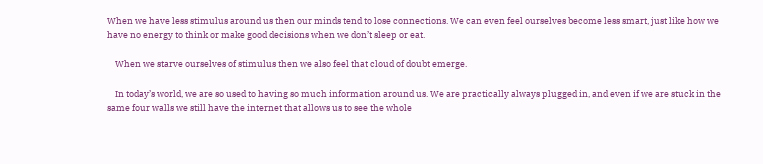When we have less stimulus around us then our minds tend to lose connections. We can even feel ourselves become less smart, just like how we have no energy to think or make good decisions when we don’t sleep or eat.

    When we starve ourselves of stimulus then we also feel that cloud of doubt emerge.

    In today’s world, we are so used to having so much information around us. We are practically always plugged in, and even if we are stuck in the same four walls we still have the internet that allows us to see the whole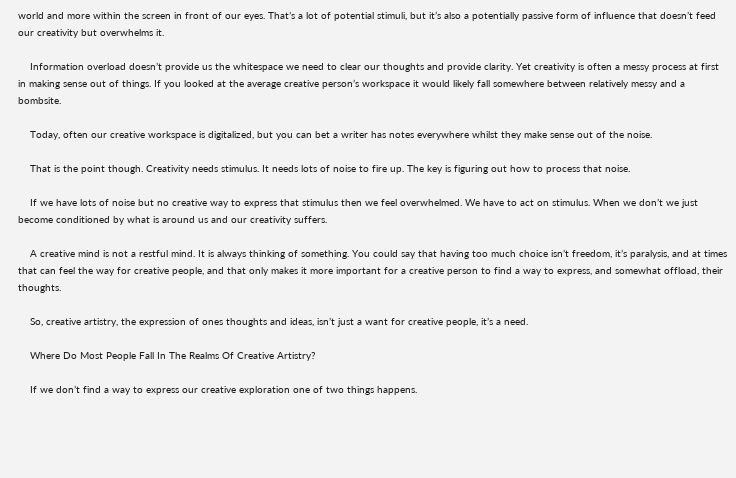world and more within the screen in front of our eyes. That’s a lot of potential stimuli, but it’s also a potentially passive form of influence that doesn’t feed our creativity but overwhelms it.

    Information overload doesn’t provide us the whitespace we need to clear our thoughts and provide clarity. Yet creativity is often a messy process at first in making sense out of things. If you looked at the average creative person’s workspace it would likely fall somewhere between relatively messy and a bombsite.

    Today, often our creative workspace is digitalized, but you can bet a writer has notes everywhere whilst they make sense out of the noise.

    That is the point though. Creativity needs stimulus. It needs lots of noise to fire up. The key is figuring out how to process that noise.

    If we have lots of noise but no creative way to express that stimulus then we feel overwhelmed. We have to act on stimulus. When we don’t we just become conditioned by what is around us and our creativity suffers.

    A creative mind is not a restful mind. It is always thinking of something. You could say that having too much choice isn’t freedom, it’s paralysis, and at times that can feel the way for creative people, and that only makes it more important for a creative person to find a way to express, and somewhat offload, their thoughts.

    So, creative artistry, the expression of ones thoughts and ideas, isn’t just a want for creative people, it’s a need.

    Where Do Most People Fall In The Realms Of Creative Artistry?

    If we don’t find a way to express our creative exploration one of two things happens.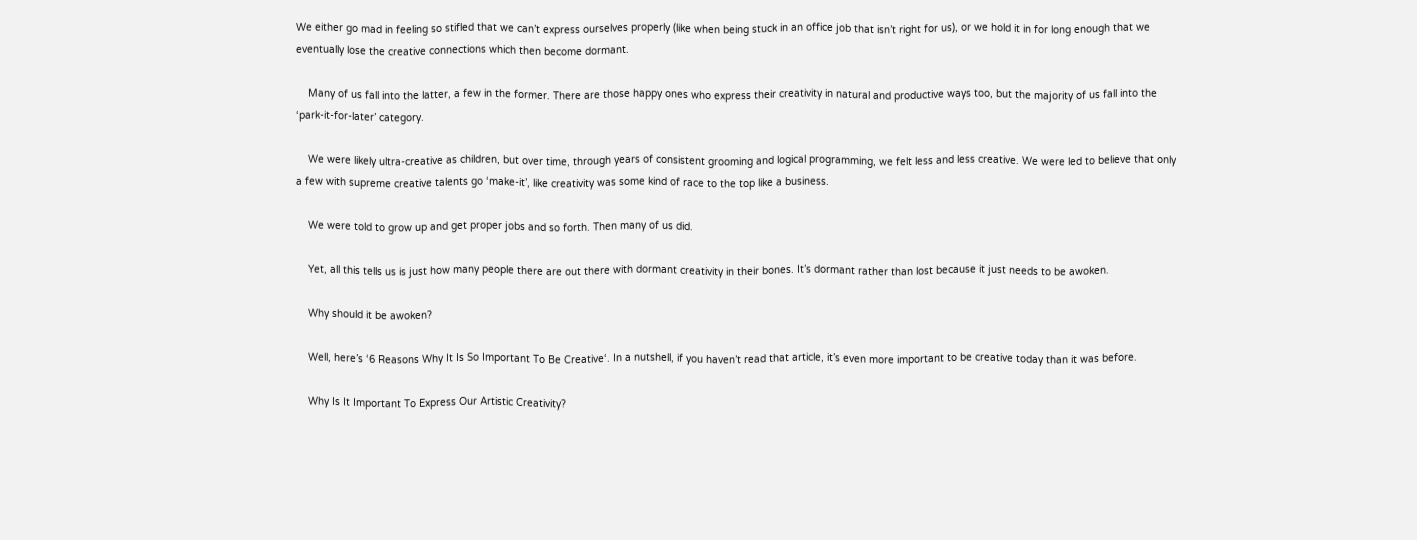We either go mad in feeling so stifled that we can’t express ourselves properly (like when being stuck in an office job that isn’t right for us), or we hold it in for long enough that we eventually lose the creative connections which then become dormant.

    Many of us fall into the latter, a few in the former. There are those happy ones who express their creativity in natural and productive ways too, but the majority of us fall into the ‘park-it-for-later’ category.

    We were likely ultra-creative as children, but over time, through years of consistent grooming and logical programming, we felt less and less creative. We were led to believe that only a few with supreme creative talents go ‘make-it’, like creativity was some kind of race to the top like a business.

    We were told to grow up and get proper jobs and so forth. Then many of us did.

    Yet, all this tells us is just how many people there are out there with dormant creativity in their bones. It’s dormant rather than lost because it just needs to be awoken.

    Why should it be awoken?

    Well, here’s ‘6 Reasons Why It Is So Important To Be Creative‘. In a nutshell, if you haven’t read that article, it’s even more important to be creative today than it was before.

    Why Is It Important To Express Our Artistic Creativity?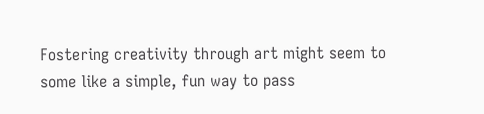Fostering creativity through art might seem to some like a simple, fun way to pass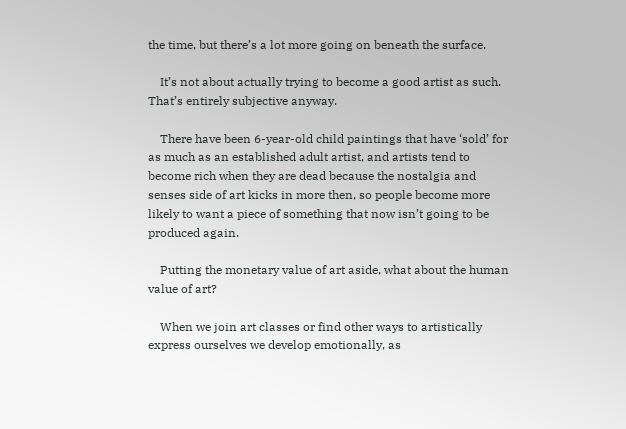the time, but there’s a lot more going on beneath the surface.

    It’s not about actually trying to become a good artist as such. That’s entirely subjective anyway.

    There have been 6-year-old child paintings that have ‘sold’ for as much as an established adult artist, and artists tend to become rich when they are dead because the nostalgia and senses side of art kicks in more then, so people become more likely to want a piece of something that now isn’t going to be produced again.

    Putting the monetary value of art aside, what about the human value of art?

    When we join art classes or find other ways to artistically express ourselves we develop emotionally, as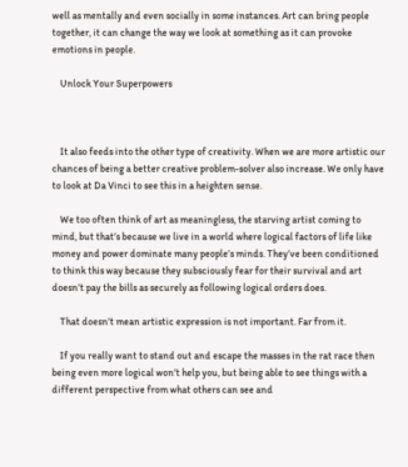well as mentally and even socially in some instances. Art can bring people together, it can change the way we look at something as it can provoke emotions in people.

    Unlock Your Superpowers



    It also feeds into the other type of creativity. When we are more artistic our chances of being a better creative problem-solver also increase. We only have to look at Da Vinci to see this in a heighten sense.

    We too often think of art as meaningless, the starving artist coming to mind, but that’s because we live in a world where logical factors of life like money and power dominate many people’s minds. They’ve been conditioned to think this way because they subsciously fear for their survival and art doesn’t pay the bills as securely as following logical orders does.

    That doesn’t mean artistic expression is not important. Far from it.

    If you really want to stand out and escape the masses in the rat race then being even more logical won’t help you, but being able to see things with a different perspective from what others can see and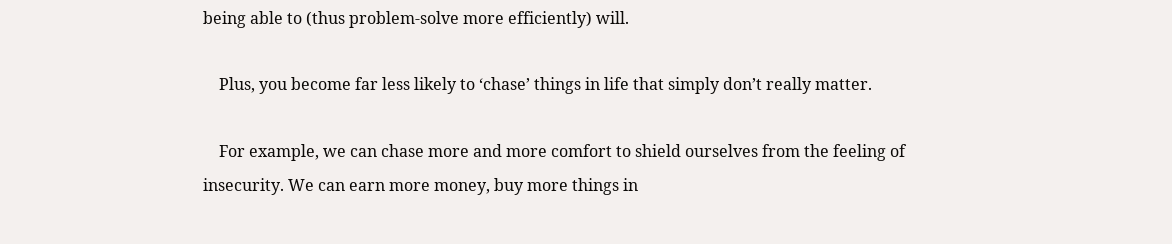being able to (thus problem-solve more efficiently) will.

    Plus, you become far less likely to ‘chase’ things in life that simply don’t really matter.

    For example, we can chase more and more comfort to shield ourselves from the feeling of insecurity. We can earn more money, buy more things in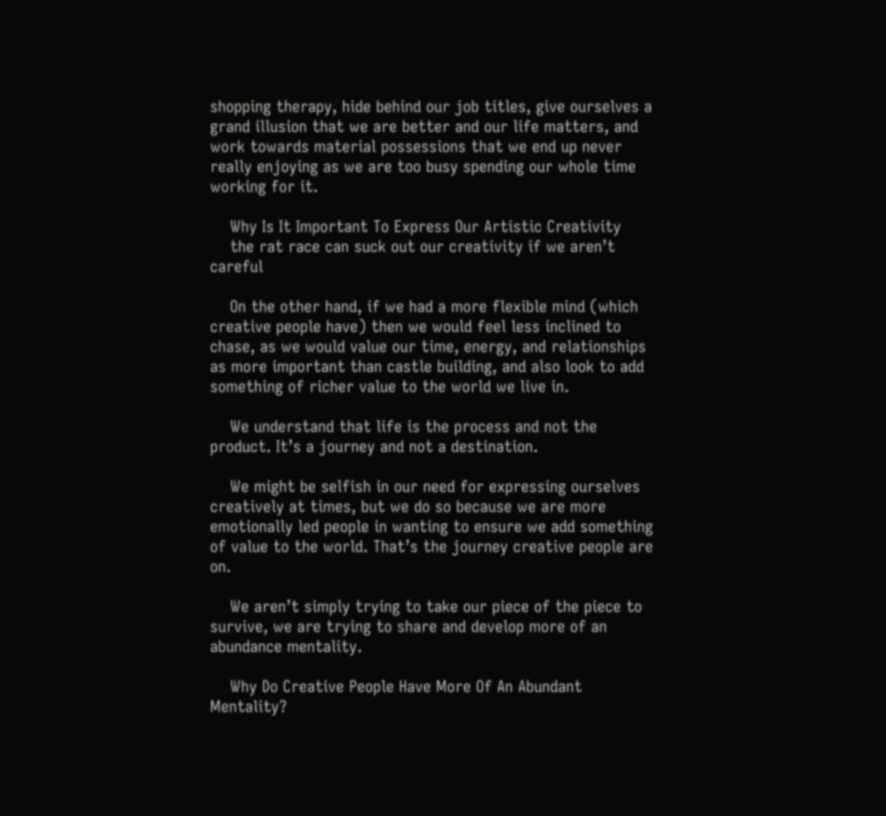shopping therapy, hide behind our job titles, give ourselves a grand illusion that we are better and our life matters, and work towards material possessions that we end up never really enjoying as we are too busy spending our whole time working for it.

    Why Is It Important To Express Our Artistic Creativity
    the rat race can suck out our creativity if we aren’t careful

    On the other hand, if we had a more flexible mind (which creative people have) then we would feel less inclined to chase, as we would value our time, energy, and relationships as more important than castle building, and also look to add something of richer value to the world we live in.

    We understand that life is the process and not the product. It’s a journey and not a destination.

    We might be selfish in our need for expressing ourselves creatively at times, but we do so because we are more emotionally led people in wanting to ensure we add something of value to the world. That’s the journey creative people are on.

    We aren’t simply trying to take our piece of the piece to survive, we are trying to share and develop more of an abundance mentality.

    Why Do Creative People Have More Of An Abundant Mentality?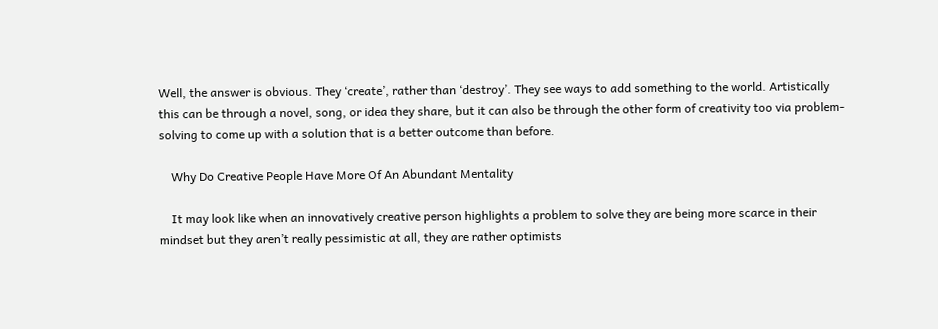Well, the answer is obvious. They ‘create’, rather than ‘destroy’. They see ways to add something to the world. Artistically this can be through a novel, song, or idea they share, but it can also be through the other form of creativity too via problem-solving to come up with a solution that is a better outcome than before.

    Why Do Creative People Have More Of An Abundant Mentality

    It may look like when an innovatively creative person highlights a problem to solve they are being more scarce in their mindset but they aren’t really pessimistic at all, they are rather optimists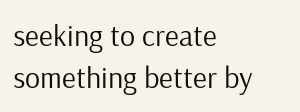seeking to create something better by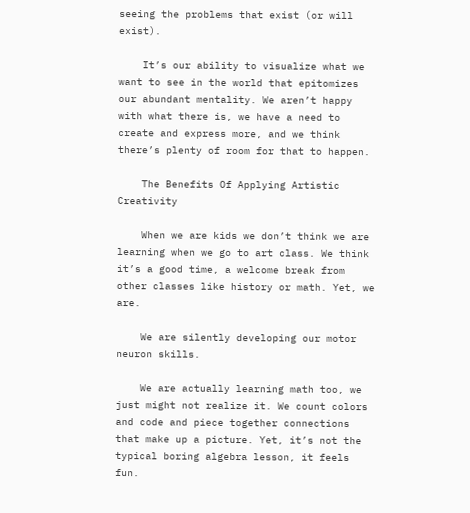seeing the problems that exist (or will exist).

    It’s our ability to visualize what we want to see in the world that epitomizes our abundant mentality. We aren’t happy with what there is, we have a need to create and express more, and we think there’s plenty of room for that to happen.

    The Benefits Of Applying Artistic Creativity

    When we are kids we don’t think we are learning when we go to art class. We think it’s a good time, a welcome break from other classes like history or math. Yet, we are.

    We are silently developing our motor neuron skills.

    We are actually learning math too, we just might not realize it. We count colors and code and piece together connections that make up a picture. Yet, it’s not the typical boring algebra lesson, it feels fun.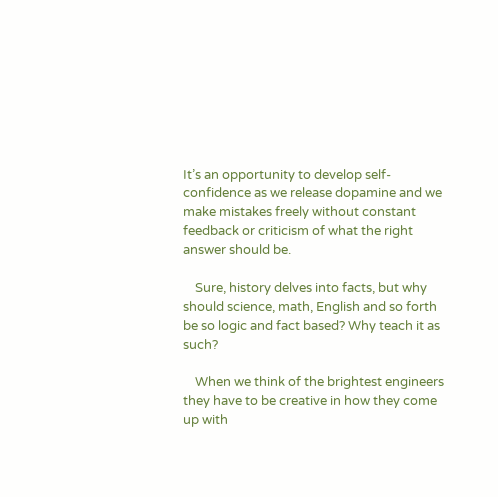It’s an opportunity to develop self-confidence as we release dopamine and we make mistakes freely without constant feedback or criticism of what the right answer should be.

    Sure, history delves into facts, but why should science, math, English and so forth be so logic and fact based? Why teach it as such?

    When we think of the brightest engineers they have to be creative in how they come up with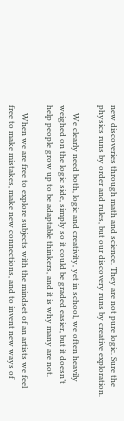new discoveries through math and science. They are not pure logic. Sure the physics runs by order and rules, but our discovery runs by creative exploration.

    We clearly need both, logic and creativity, yet in school, we often heavily weighed on the logic side, simply so it could be graded easier, but it doesn’t help people grow up to be adaptable thinkers, and it is why many are not.

    When we are free to explore subjects with the mindset of an artists we feel free to make mistakes, make new connections, and to invent new ways of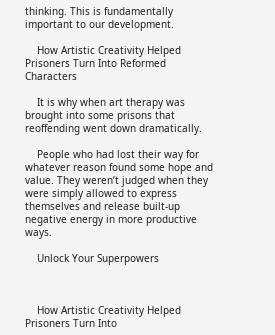thinking. This is fundamentally important to our development.

    How Artistic Creativity Helped Prisoners Turn Into Reformed Characters

    It is why when art therapy was brought into some prisons that reoffending went down dramatically.

    People who had lost their way for whatever reason found some hope and value. They weren’t judged when they were simply allowed to express themselves and release built-up negative energy in more productive ways.

    Unlock Your Superpowers



    How Artistic Creativity Helped Prisoners Turn Into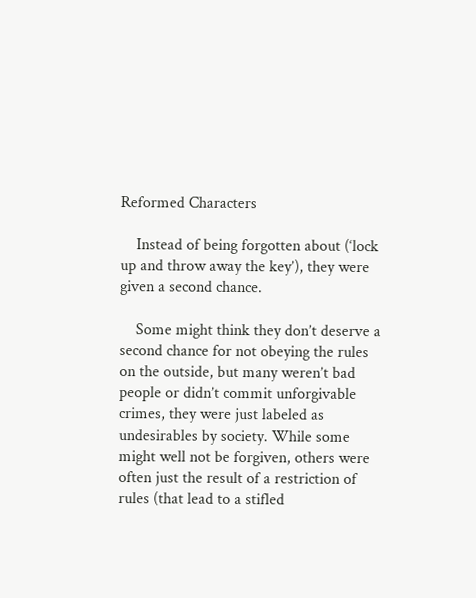Reformed Characters

    Instead of being forgotten about (‘lock up and throw away the key’), they were given a second chance.

    Some might think they don’t deserve a second chance for not obeying the rules on the outside, but many weren’t bad people or didn’t commit unforgivable crimes, they were just labeled as undesirables by society. While some might well not be forgiven, others were often just the result of a restriction of rules (that lead to a stifled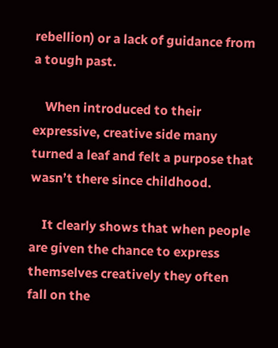rebellion) or a lack of guidance from a tough past.

    When introduced to their expressive, creative side many turned a leaf and felt a purpose that wasn’t there since childhood.

    It clearly shows that when people are given the chance to express themselves creatively they often fall on the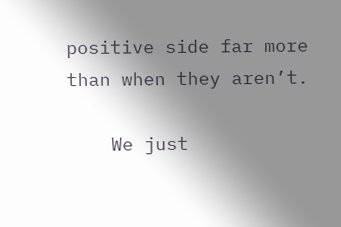positive side far more than when they aren’t.

    We just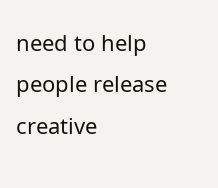need to help people release creative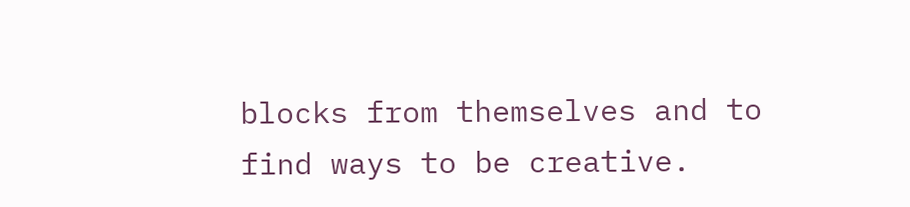blocks from themselves and to find ways to be creative.